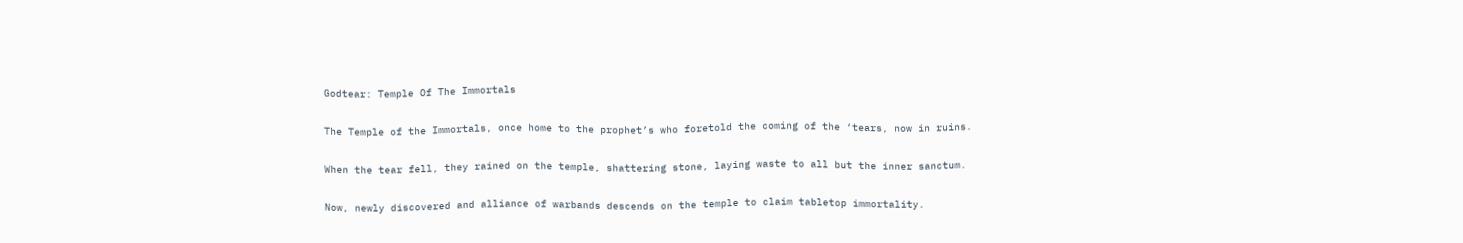Godtear: Temple Of The Immortals

The Temple of the Immortals, once home to the prophet’s who foretold the coming of the ‘tears, now in ruins.

When the tear fell, they rained on the temple, shattering stone, laying waste to all but the inner sanctum.

Now, newly discovered and alliance of warbands descends on the temple to claim tabletop immortality.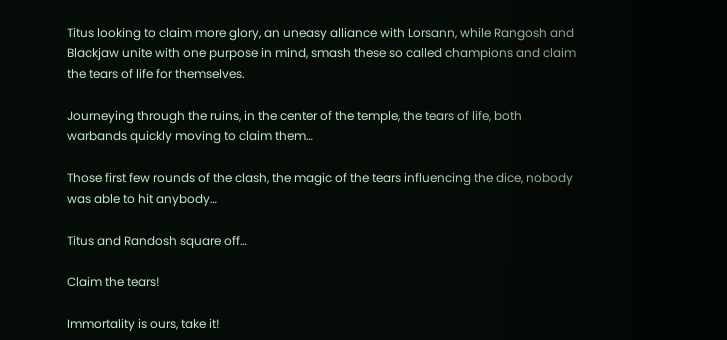Titus looking to claim more glory, an uneasy alliance with Lorsann, while Rangosh and Blackjaw unite with one purpose in mind, smash these so called champions and claim the tears of life for themselves.

Journeying through the ruins, in the center of the temple, the tears of life, both warbands quickly moving to claim them…

Those first few rounds of the clash, the magic of the tears influencing the dice, nobody was able to hit anybody…

Titus and Randosh square off…

Claim the tears!

Immortality is ours, take it!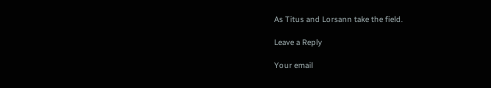As Titus and Lorsann take the field.

Leave a Reply

Your email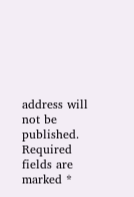address will not be published. Required fields are marked *